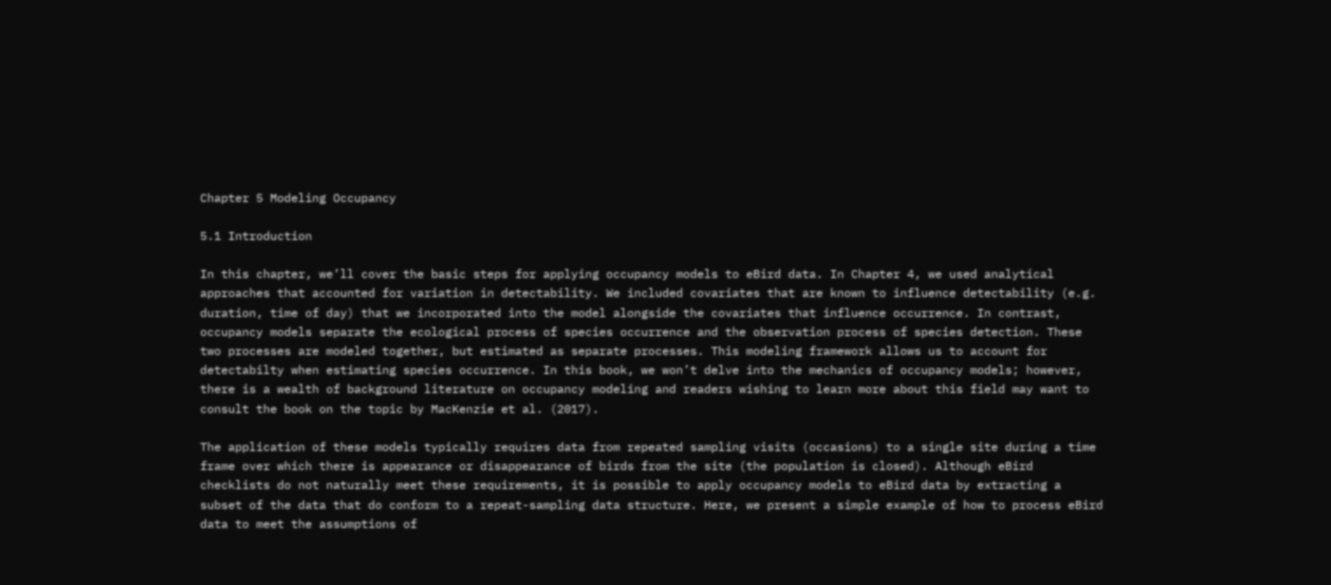Chapter 5 Modeling Occupancy

5.1 Introduction

In this chapter, we’ll cover the basic steps for applying occupancy models to eBird data. In Chapter 4, we used analytical approaches that accounted for variation in detectability. We included covariates that are known to influence detectability (e.g. duration, time of day) that we incorporated into the model alongside the covariates that influence occurrence. In contrast, occupancy models separate the ecological process of species occurrence and the observation process of species detection. These two processes are modeled together, but estimated as separate processes. This modeling framework allows us to account for detectabilty when estimating species occurrence. In this book, we won’t delve into the mechanics of occupancy models; however, there is a wealth of background literature on occupancy modeling and readers wishing to learn more about this field may want to consult the book on the topic by MacKenzie et al. (2017).

The application of these models typically requires data from repeated sampling visits (occasions) to a single site during a time frame over which there is appearance or disappearance of birds from the site (the population is closed). Although eBird checklists do not naturally meet these requirements, it is possible to apply occupancy models to eBird data by extracting a subset of the data that do conform to a repeat-sampling data structure. Here, we present a simple example of how to process eBird data to meet the assumptions of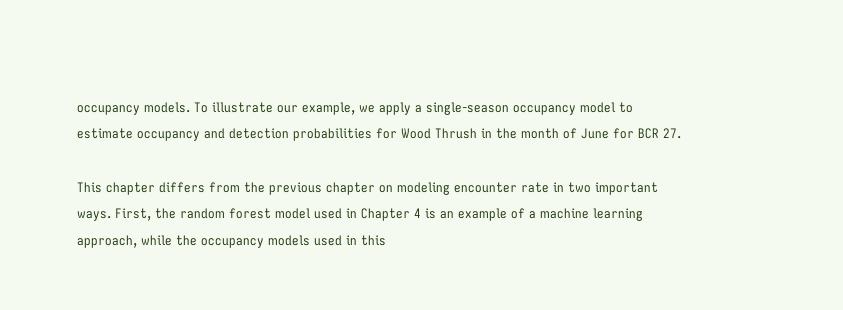occupancy models. To illustrate our example, we apply a single-season occupancy model to estimate occupancy and detection probabilities for Wood Thrush in the month of June for BCR 27.

This chapter differs from the previous chapter on modeling encounter rate in two important ways. First, the random forest model used in Chapter 4 is an example of a machine learning approach, while the occupancy models used in this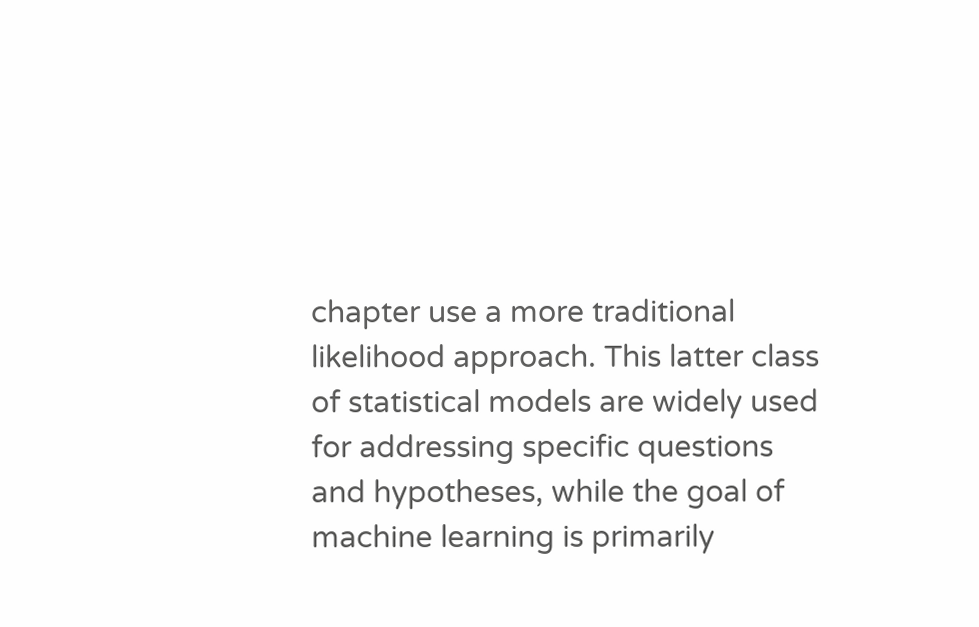chapter use a more traditional likelihood approach. This latter class of statistical models are widely used for addressing specific questions and hypotheses, while the goal of machine learning is primarily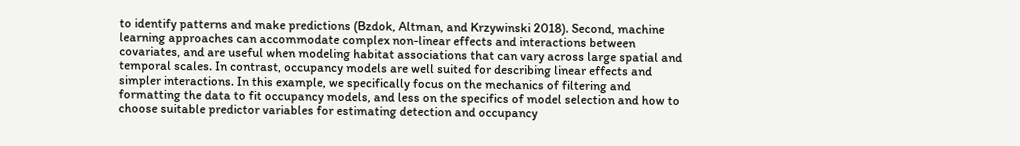to identify patterns and make predictions (Bzdok, Altman, and Krzywinski 2018). Second, machine learning approaches can accommodate complex non-linear effects and interactions between covariates, and are useful when modeling habitat associations that can vary across large spatial and temporal scales. In contrast, occupancy models are well suited for describing linear effects and simpler interactions. In this example, we specifically focus on the mechanics of filtering and formatting the data to fit occupancy models, and less on the specifics of model selection and how to choose suitable predictor variables for estimating detection and occupancy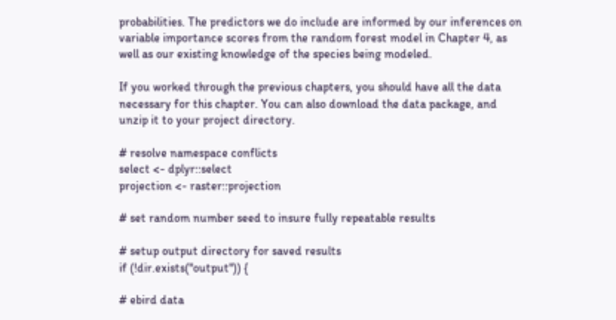probabilities. The predictors we do include are informed by our inferences on variable importance scores from the random forest model in Chapter 4, as well as our existing knowledge of the species being modeled.

If you worked through the previous chapters, you should have all the data necessary for this chapter. You can also download the data package, and unzip it to your project directory.

# resolve namespace conflicts
select <- dplyr::select
projection <- raster::projection

# set random number seed to insure fully repeatable results

# setup output directory for saved results
if (!dir.exists("output")) {

# ebird data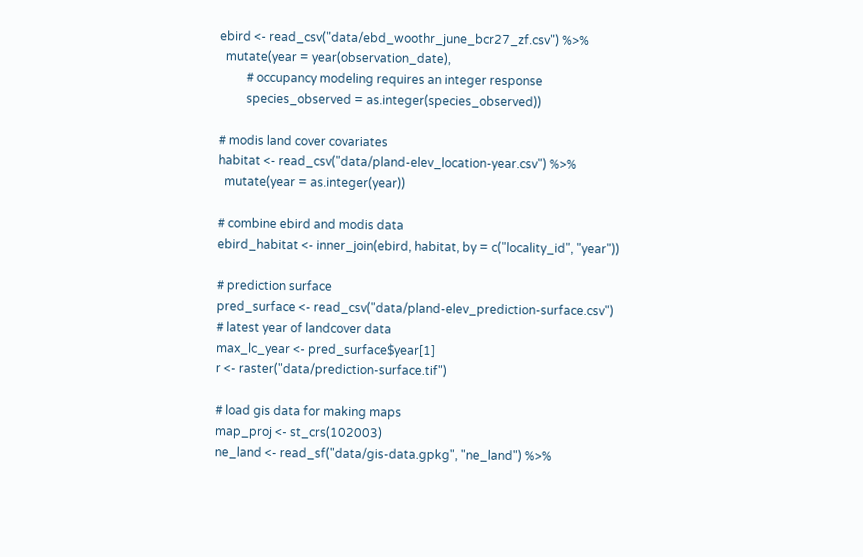ebird <- read_csv("data/ebd_woothr_june_bcr27_zf.csv") %>%
  mutate(year = year(observation_date),
         # occupancy modeling requires an integer response
         species_observed = as.integer(species_observed))

# modis land cover covariates
habitat <- read_csv("data/pland-elev_location-year.csv") %>%
  mutate(year = as.integer(year))

# combine ebird and modis data
ebird_habitat <- inner_join(ebird, habitat, by = c("locality_id", "year"))

# prediction surface
pred_surface <- read_csv("data/pland-elev_prediction-surface.csv")
# latest year of landcover data
max_lc_year <- pred_surface$year[1]
r <- raster("data/prediction-surface.tif")

# load gis data for making maps
map_proj <- st_crs(102003)
ne_land <- read_sf("data/gis-data.gpkg", "ne_land") %>%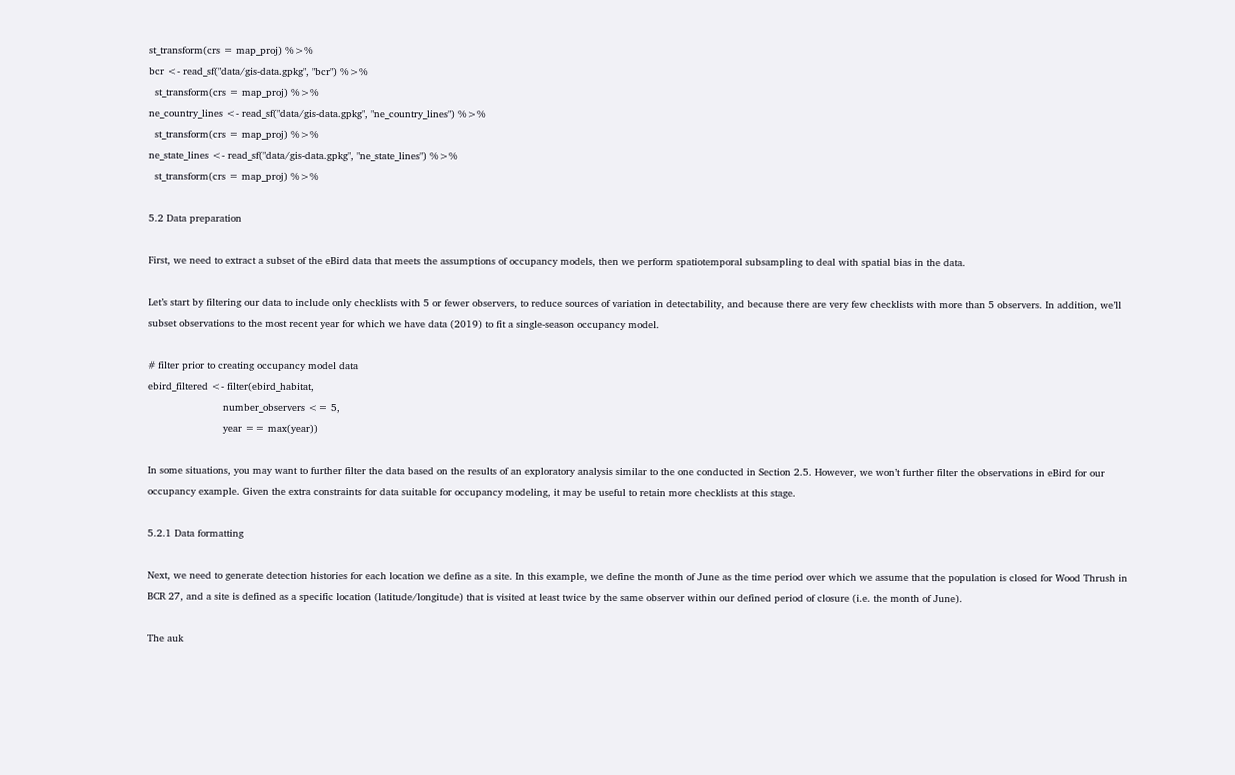st_transform(crs = map_proj) %>%
bcr <- read_sf("data/gis-data.gpkg", "bcr") %>%
  st_transform(crs = map_proj) %>%
ne_country_lines <- read_sf("data/gis-data.gpkg", "ne_country_lines") %>%
  st_transform(crs = map_proj) %>%
ne_state_lines <- read_sf("data/gis-data.gpkg", "ne_state_lines") %>%
  st_transform(crs = map_proj) %>%

5.2 Data preparation

First, we need to extract a subset of the eBird data that meets the assumptions of occupancy models, then we perform spatiotemporal subsampling to deal with spatial bias in the data.

Let’s start by filtering our data to include only checklists with 5 or fewer observers, to reduce sources of variation in detectability, and because there are very few checklists with more than 5 observers. In addition, we’ll subset observations to the most recent year for which we have data (2019) to fit a single-season occupancy model.

# filter prior to creating occupancy model data
ebird_filtered <- filter(ebird_habitat,
                         number_observers <= 5,
                         year == max(year))

In some situations, you may want to further filter the data based on the results of an exploratory analysis similar to the one conducted in Section 2.5. However, we won’t further filter the observations in eBird for our occupancy example. Given the extra constraints for data suitable for occupancy modeling, it may be useful to retain more checklists at this stage.

5.2.1 Data formatting

Next, we need to generate detection histories for each location we define as a site. In this example, we define the month of June as the time period over which we assume that the population is closed for Wood Thrush in BCR 27, and a site is defined as a specific location (latitude/longitude) that is visited at least twice by the same observer within our defined period of closure (i.e. the month of June).

The auk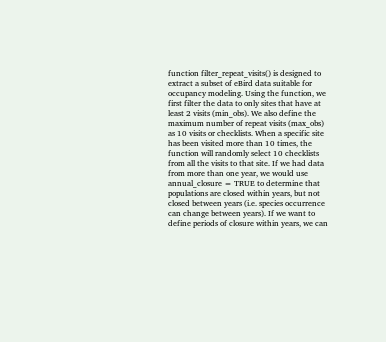function filter_repeat_visits() is designed to extract a subset of eBird data suitable for occupancy modeling. Using the function, we first filter the data to only sites that have at least 2 visits (min_obs). We also define the maximum number of repeat visits (max_obs) as 10 visits or checklists. When a specific site has been visited more than 10 times, the function will randomly select 10 checklists from all the visits to that site. If we had data from more than one year, we would use annual_closure = TRUE to determine that populations are closed within years, but not closed between years (i.e. species occurrence can change between years). If we want to define periods of closure within years, we can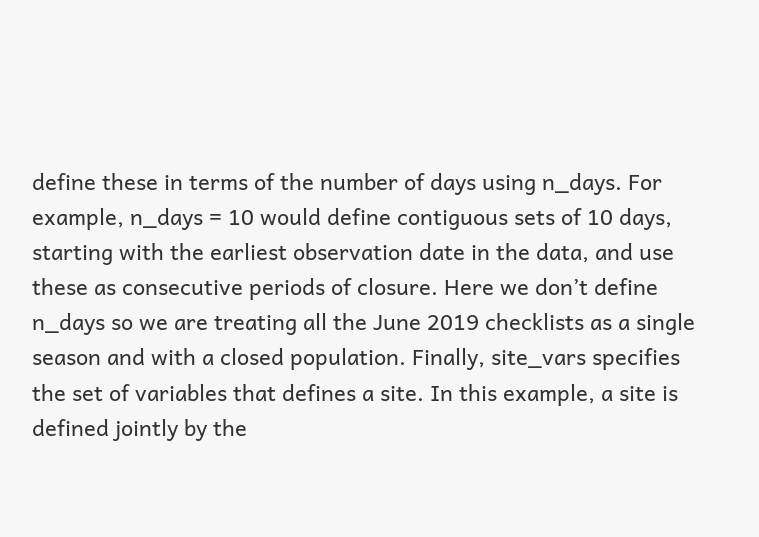define these in terms of the number of days using n_days. For example, n_days = 10 would define contiguous sets of 10 days, starting with the earliest observation date in the data, and use these as consecutive periods of closure. Here we don’t define n_days so we are treating all the June 2019 checklists as a single season and with a closed population. Finally, site_vars specifies the set of variables that defines a site. In this example, a site is defined jointly by the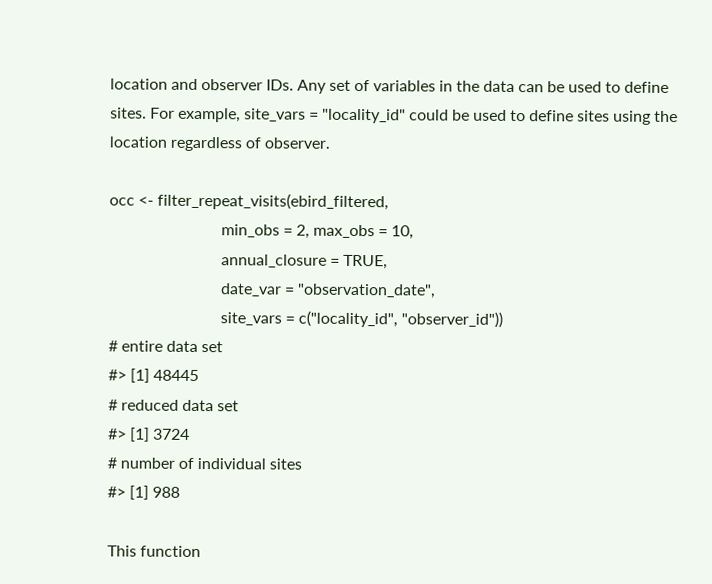location and observer IDs. Any set of variables in the data can be used to define sites. For example, site_vars = "locality_id" could be used to define sites using the location regardless of observer.

occ <- filter_repeat_visits(ebird_filtered,
                            min_obs = 2, max_obs = 10,
                            annual_closure = TRUE,
                            date_var = "observation_date",
                            site_vars = c("locality_id", "observer_id"))
# entire data set
#> [1] 48445
# reduced data set
#> [1] 3724
# number of individual sites
#> [1] 988

This function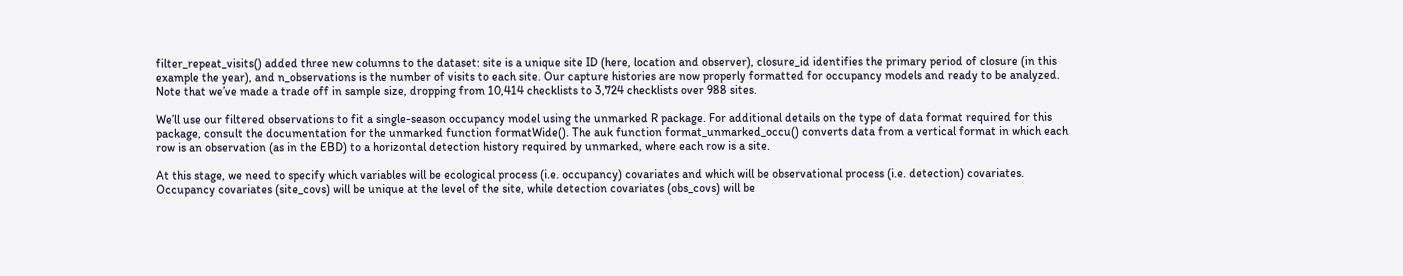filter_repeat_visits() added three new columns to the dataset: site is a unique site ID (here, location and observer), closure_id identifies the primary period of closure (in this example the year), and n_observations is the number of visits to each site. Our capture histories are now properly formatted for occupancy models and ready to be analyzed. Note that we’ve made a trade off in sample size, dropping from 10,414 checklists to 3,724 checklists over 988 sites.

We’ll use our filtered observations to fit a single-season occupancy model using the unmarked R package. For additional details on the type of data format required for this package, consult the documentation for the unmarked function formatWide(). The auk function format_unmarked_occu() converts data from a vertical format in which each row is an observation (as in the EBD) to a horizontal detection history required by unmarked, where each row is a site.

At this stage, we need to specify which variables will be ecological process (i.e. occupancy) covariates and which will be observational process (i.e. detection) covariates. Occupancy covariates (site_covs) will be unique at the level of the site, while detection covariates (obs_covs) will be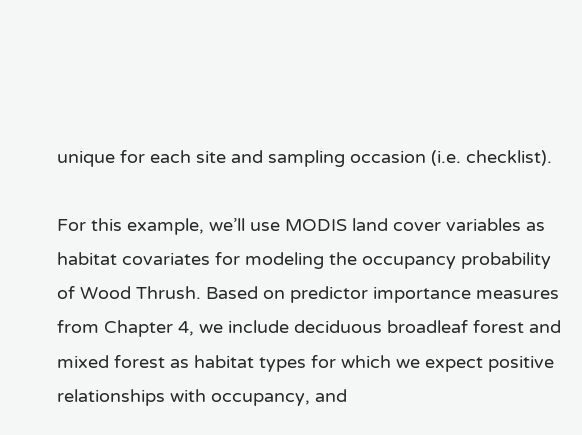unique for each site and sampling occasion (i.e. checklist).

For this example, we’ll use MODIS land cover variables as habitat covariates for modeling the occupancy probability of Wood Thrush. Based on predictor importance measures from Chapter 4, we include deciduous broadleaf forest and mixed forest as habitat types for which we expect positive relationships with occupancy, and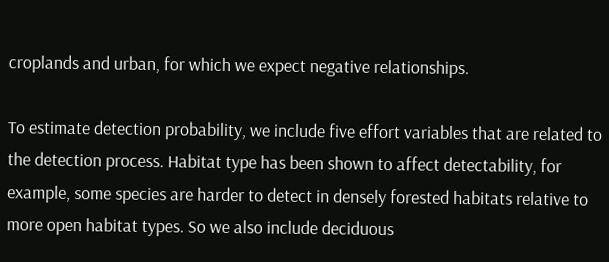croplands and urban, for which we expect negative relationships.

To estimate detection probability, we include five effort variables that are related to the detection process. Habitat type has been shown to affect detectability, for example, some species are harder to detect in densely forested habitats relative to more open habitat types. So we also include deciduous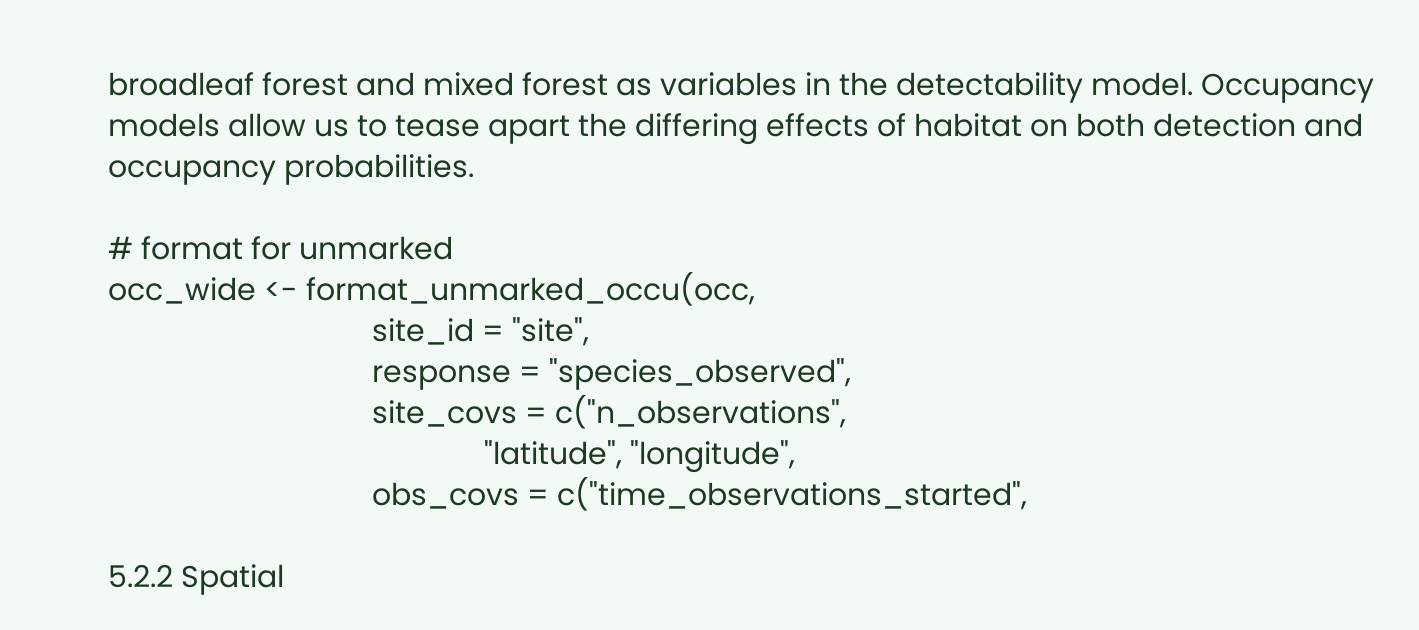broadleaf forest and mixed forest as variables in the detectability model. Occupancy models allow us to tease apart the differing effects of habitat on both detection and occupancy probabilities.

# format for unmarked
occ_wide <- format_unmarked_occu(occ,
                                 site_id = "site",
                                 response = "species_observed",
                                 site_covs = c("n_observations",
                                               "latitude", "longitude",
                                 obs_covs = c("time_observations_started",

5.2.2 Spatial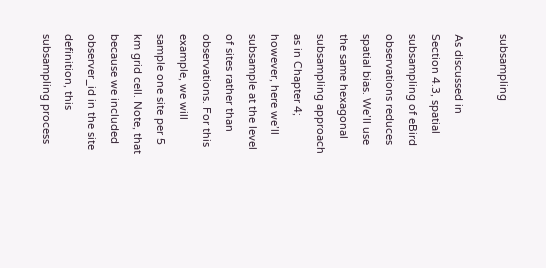subsampling

As discussed in Section 4.3, spatial subsampling of eBird observations reduces spatial bias. We’ll use the same hexagonal subsampling approach as in Chapter 4; however, here we’ll subsample at the level of sites rather than observations. For this example, we will sample one site per 5 km grid cell. Note, that because we included observer_id in the site definition, this subsampling process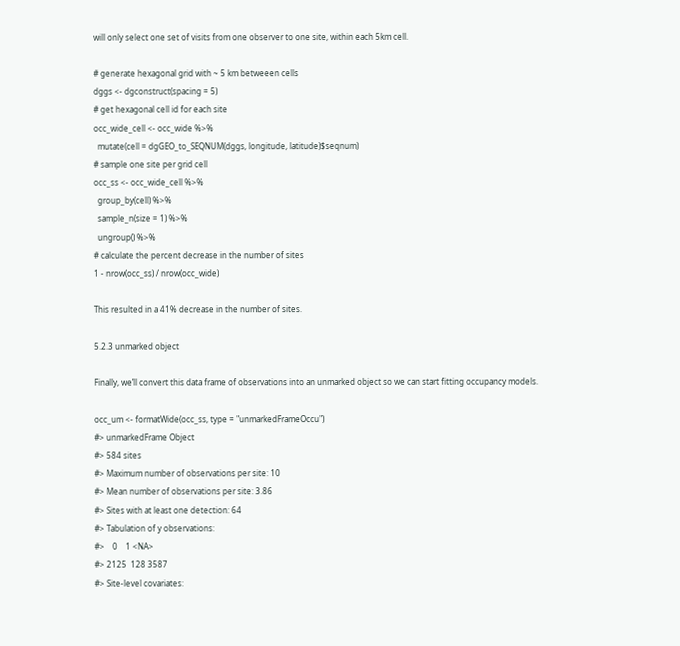will only select one set of visits from one observer to one site, within each 5km cell.

# generate hexagonal grid with ~ 5 km betweeen cells
dggs <- dgconstruct(spacing = 5)
# get hexagonal cell id for each site
occ_wide_cell <- occ_wide %>%
  mutate(cell = dgGEO_to_SEQNUM(dggs, longitude, latitude)$seqnum)
# sample one site per grid cell
occ_ss <- occ_wide_cell %>%
  group_by(cell) %>%
  sample_n(size = 1) %>%
  ungroup() %>%
# calculate the percent decrease in the number of sites
1 - nrow(occ_ss) / nrow(occ_wide)

This resulted in a 41% decrease in the number of sites.

5.2.3 unmarked object

Finally, we’ll convert this data frame of observations into an unmarked object so we can start fitting occupancy models.

occ_um <- formatWide(occ_ss, type = "unmarkedFrameOccu")
#> unmarkedFrame Object
#> 584 sites
#> Maximum number of observations per site: 10
#> Mean number of observations per site: 3.86
#> Sites with at least one detection: 64
#> Tabulation of y observations:
#>    0    1 <NA>
#> 2125  128 3587
#> Site-level covariates: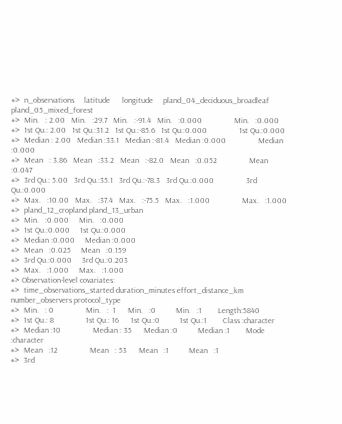#>  n_observations     latitude      longitude     pland_04_deciduous_broadleaf pland_05_mixed_forest
#>  Min.   : 2.00   Min.   :29.7   Min.   :-91.4   Min.   :0.000                Min.   :0.000
#>  1st Qu.: 2.00   1st Qu.:31.2   1st Qu.:-85.6   1st Qu.:0.000                1st Qu.:0.000
#>  Median : 2.00   Median :33.1   Median :-81.4   Median :0.000                Median :0.000
#>  Mean   : 3.86   Mean   :33.2   Mean   :-82.0   Mean   :0.052                Mean   :0.047
#>  3rd Qu.: 5.00   3rd Qu.:35.1   3rd Qu.:-78.3   3rd Qu.:0.000                3rd Qu.:0.000
#>  Max.   :10.00   Max.   :37.4   Max.   :-75.5   Max.   :1.000                Max.   :1.000
#>  pland_12_cropland pland_13_urban
#>  Min.   :0.000     Min.   :0.000
#>  1st Qu.:0.000     1st Qu.:0.000
#>  Median :0.000     Median :0.000
#>  Mean   :0.025     Mean   :0.159
#>  3rd Qu.:0.000     3rd Qu.:0.203
#>  Max.   :1.000     Max.   :1.000
#> Observation-level covariates:
#>  time_observations_started duration_minutes effort_distance_km number_observers protocol_type
#>  Min.   : 0                Min.   :  1      Min.   :0          Min.   :1        Length:5840
#>  1st Qu.: 8                1st Qu.: 16      1st Qu.:0          1st Qu.:1        Class :character
#>  Median :10                Median : 35      Median :0          Median :1        Mode  :character
#>  Mean   :12                Mean   : 53      Mean   :1          Mean   :1
#>  3rd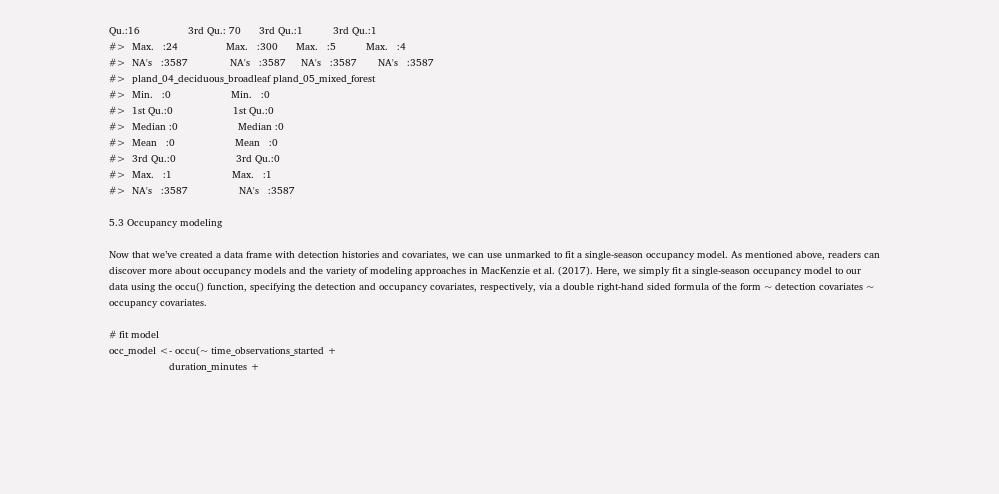Qu.:16                3rd Qu.: 70      3rd Qu.:1          3rd Qu.:1
#>  Max.   :24                Max.   :300      Max.   :5          Max.   :4
#>  NA's   :3587              NA's   :3587     NA's   :3587       NA's   :3587
#>  pland_04_deciduous_broadleaf pland_05_mixed_forest
#>  Min.   :0                    Min.   :0
#>  1st Qu.:0                    1st Qu.:0
#>  Median :0                    Median :0
#>  Mean   :0                    Mean   :0
#>  3rd Qu.:0                    3rd Qu.:0
#>  Max.   :1                    Max.   :1
#>  NA's   :3587                 NA's   :3587

5.3 Occupancy modeling

Now that we’ve created a data frame with detection histories and covariates, we can use unmarked to fit a single-season occupancy model. As mentioned above, readers can discover more about occupancy models and the variety of modeling approaches in MacKenzie et al. (2017). Here, we simply fit a single-season occupancy model to our data using the occu() function, specifying the detection and occupancy covariates, respectively, via a double right-hand sided formula of the form ~ detection covariates ~ occupancy covariates.

# fit model
occ_model <- occu(~ time_observations_started +
                    duration_minutes +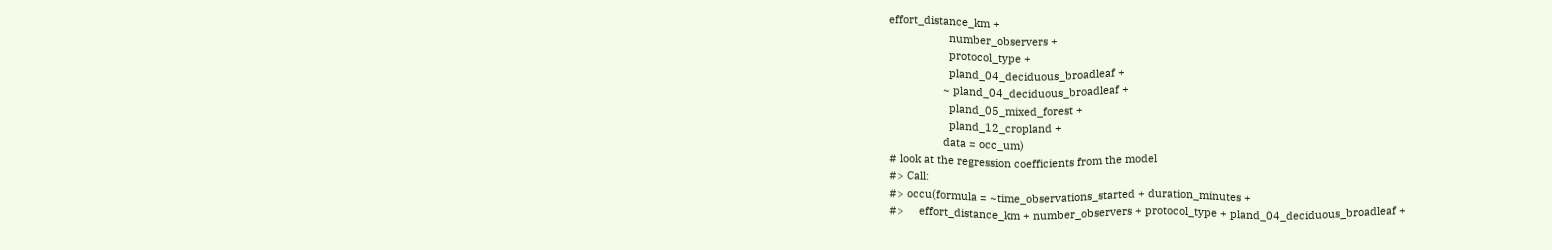effort_distance_km +
                    number_observers +
                    protocol_type +
                    pland_04_deciduous_broadleaf +
                  ~ pland_04_deciduous_broadleaf +
                    pland_05_mixed_forest +
                    pland_12_cropland +
                  data = occ_um)
# look at the regression coefficients from the model
#> Call:
#> occu(formula = ~time_observations_started + duration_minutes +
#>     effort_distance_km + number_observers + protocol_type + pland_04_deciduous_broadleaf +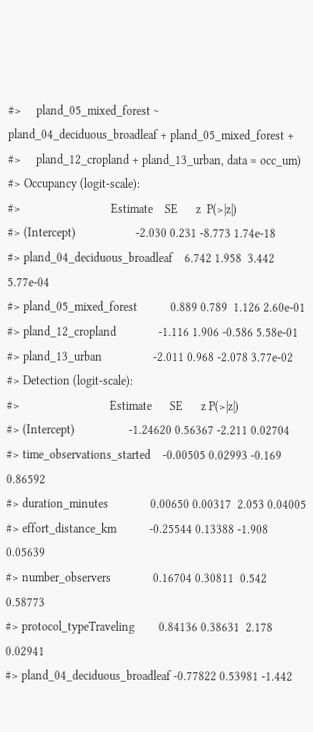#>     pland_05_mixed_forest ~ pland_04_deciduous_broadleaf + pland_05_mixed_forest +
#>     pland_12_cropland + pland_13_urban, data = occ_um)
#> Occupancy (logit-scale):
#>                              Estimate    SE      z  P(>|z|)
#> (Intercept)                    -2.030 0.231 -8.773 1.74e-18
#> pland_04_deciduous_broadleaf    6.742 1.958  3.442 5.77e-04
#> pland_05_mixed_forest           0.889 0.789  1.126 2.60e-01
#> pland_12_cropland              -1.116 1.906 -0.586 5.58e-01
#> pland_13_urban                 -2.011 0.968 -2.078 3.77e-02
#> Detection (logit-scale):
#>                              Estimate      SE      z P(>|z|)
#> (Intercept)                  -1.24620 0.56367 -2.211 0.02704
#> time_observations_started    -0.00505 0.02993 -0.169 0.86592
#> duration_minutes              0.00650 0.00317  2.053 0.04005
#> effort_distance_km           -0.25544 0.13388 -1.908 0.05639
#> number_observers              0.16704 0.30811  0.542 0.58773
#> protocol_typeTraveling        0.84136 0.38631  2.178 0.02941
#> pland_04_deciduous_broadleaf -0.77822 0.53981 -1.442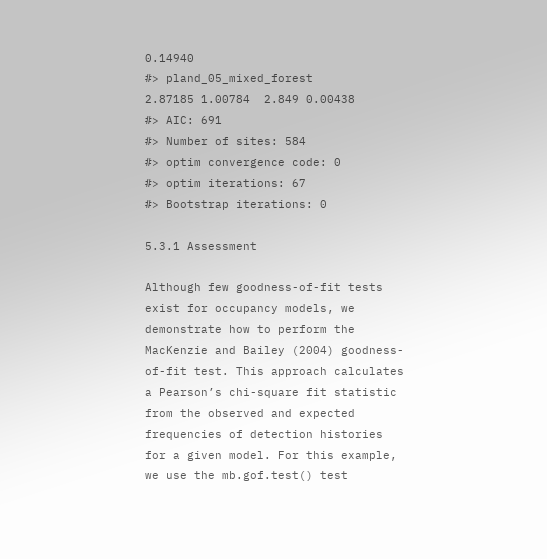0.14940
#> pland_05_mixed_forest         2.87185 1.00784  2.849 0.00438
#> AIC: 691
#> Number of sites: 584
#> optim convergence code: 0
#> optim iterations: 67
#> Bootstrap iterations: 0

5.3.1 Assessment

Although few goodness-of-fit tests exist for occupancy models, we demonstrate how to perform the MacKenzie and Bailey (2004) goodness-of-fit test. This approach calculates a Pearson’s chi-square fit statistic from the observed and expected frequencies of detection histories for a given model. For this example, we use the mb.gof.test() test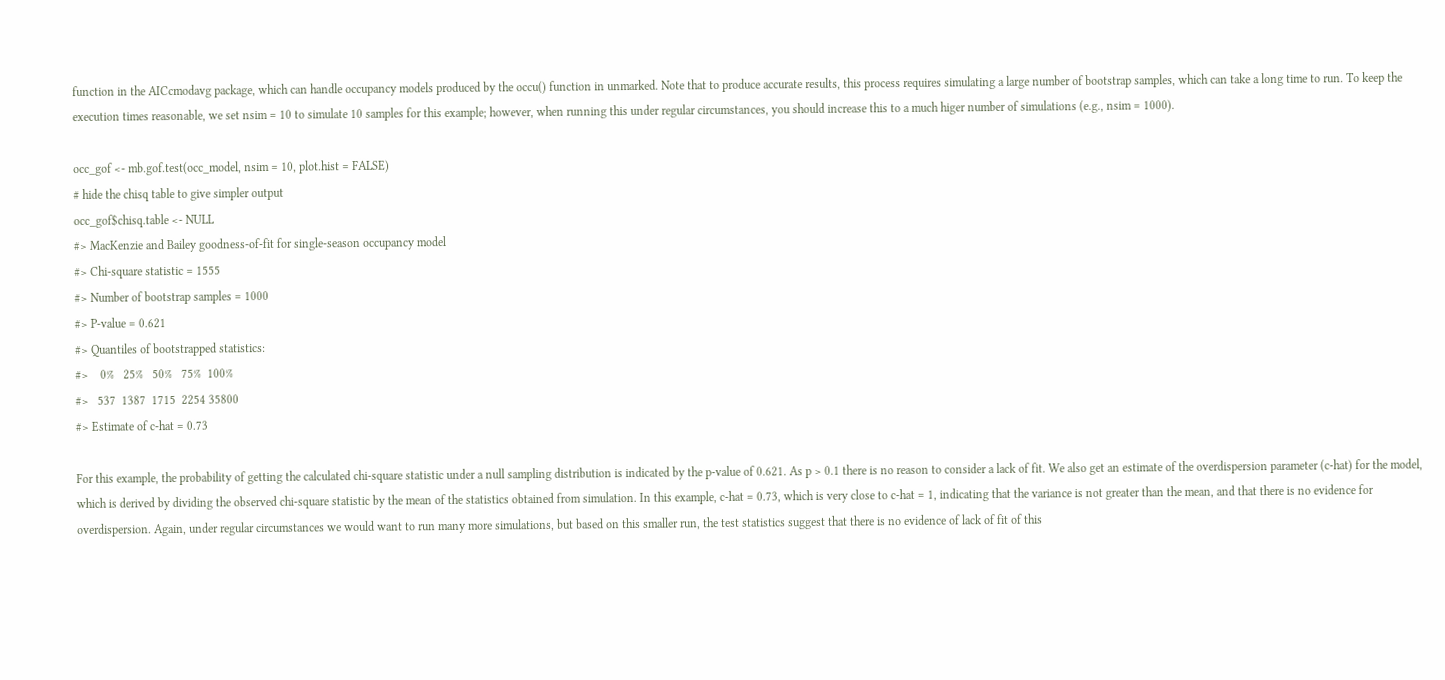function in the AICcmodavg package, which can handle occupancy models produced by the occu() function in unmarked. Note that to produce accurate results, this process requires simulating a large number of bootstrap samples, which can take a long time to run. To keep the execution times reasonable, we set nsim = 10 to simulate 10 samples for this example; however, when running this under regular circumstances, you should increase this to a much higer number of simulations (e.g., nsim = 1000).

occ_gof <- mb.gof.test(occ_model, nsim = 10, plot.hist = FALSE)
# hide the chisq table to give simpler output
occ_gof$chisq.table <- NULL
#> MacKenzie and Bailey goodness-of-fit for single-season occupancy model
#> Chi-square statistic = 1555
#> Number of bootstrap samples = 1000
#> P-value = 0.621
#> Quantiles of bootstrapped statistics:
#>    0%   25%   50%   75%  100%
#>   537  1387  1715  2254 35800
#> Estimate of c-hat = 0.73

For this example, the probability of getting the calculated chi-square statistic under a null sampling distribution is indicated by the p-value of 0.621. As p > 0.1 there is no reason to consider a lack of fit. We also get an estimate of the overdispersion parameter (c-hat) for the model, which is derived by dividing the observed chi-square statistic by the mean of the statistics obtained from simulation. In this example, c-hat = 0.73, which is very close to c-hat = 1, indicating that the variance is not greater than the mean, and that there is no evidence for overdispersion. Again, under regular circumstances we would want to run many more simulations, but based on this smaller run, the test statistics suggest that there is no evidence of lack of fit of this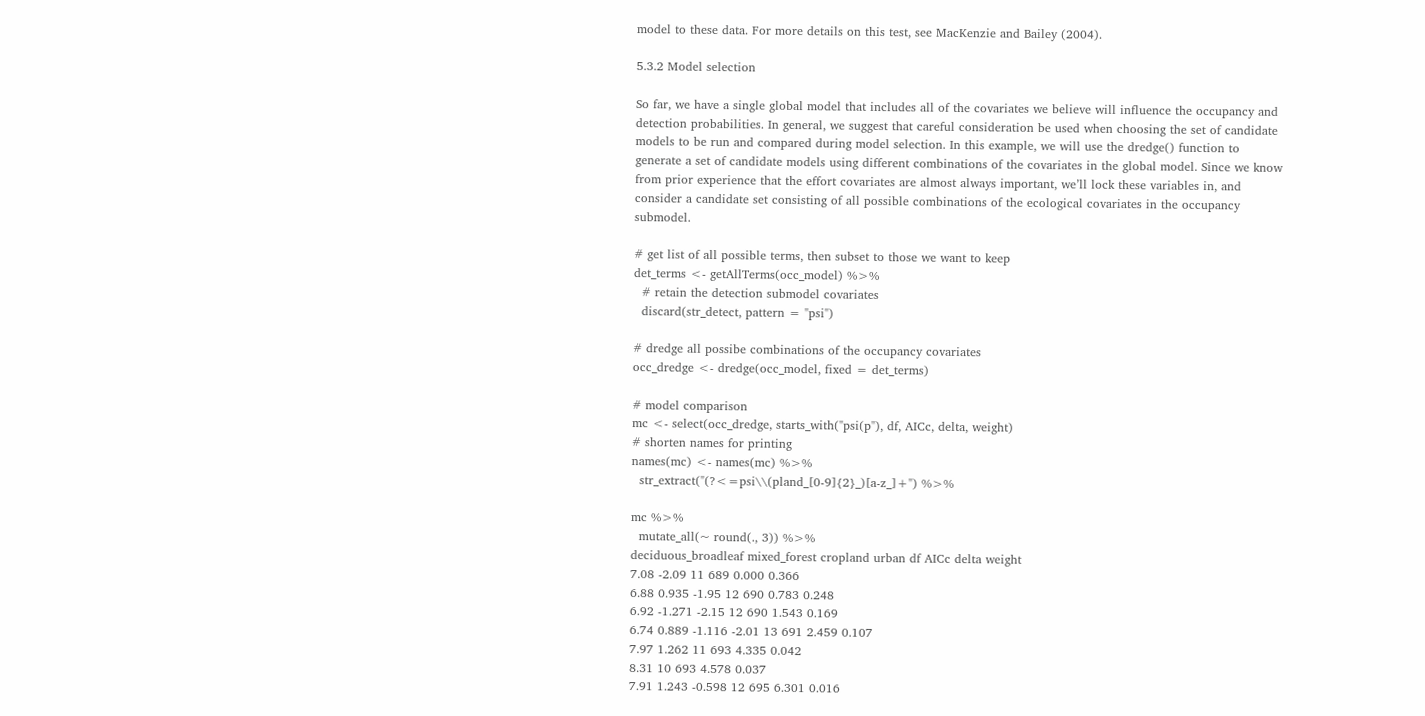model to these data. For more details on this test, see MacKenzie and Bailey (2004).

5.3.2 Model selection

So far, we have a single global model that includes all of the covariates we believe will influence the occupancy and detection probabilities. In general, we suggest that careful consideration be used when choosing the set of candidate models to be run and compared during model selection. In this example, we will use the dredge() function to generate a set of candidate models using different combinations of the covariates in the global model. Since we know from prior experience that the effort covariates are almost always important, we’ll lock these variables in, and consider a candidate set consisting of all possible combinations of the ecological covariates in the occupancy submodel.

# get list of all possible terms, then subset to those we want to keep
det_terms <- getAllTerms(occ_model) %>%
  # retain the detection submodel covariates
  discard(str_detect, pattern = "psi")

# dredge all possibe combinations of the occupancy covariates
occ_dredge <- dredge(occ_model, fixed = det_terms)

# model comparison
mc <- select(occ_dredge, starts_with("psi(p"), df, AICc, delta, weight)
# shorten names for printing
names(mc) <- names(mc) %>%
  str_extract("(?<=psi\\(pland_[0-9]{2}_)[a-z_]+") %>%

mc %>%
  mutate_all(~ round(., 3)) %>%
deciduous_broadleaf mixed_forest cropland urban df AICc delta weight
7.08 -2.09 11 689 0.000 0.366
6.88 0.935 -1.95 12 690 0.783 0.248
6.92 -1.271 -2.15 12 690 1.543 0.169
6.74 0.889 -1.116 -2.01 13 691 2.459 0.107
7.97 1.262 11 693 4.335 0.042
8.31 10 693 4.578 0.037
7.91 1.243 -0.598 12 695 6.301 0.016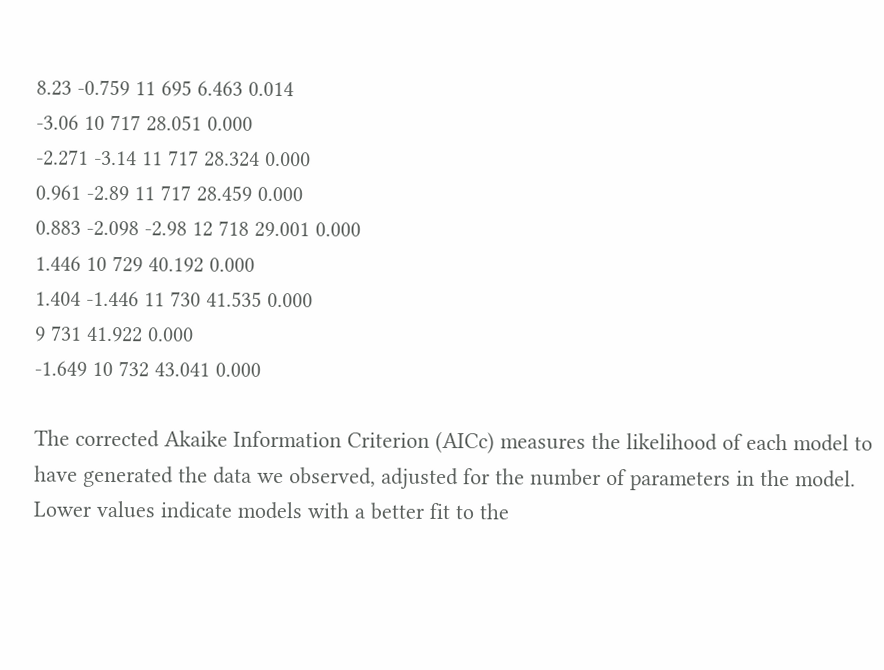8.23 -0.759 11 695 6.463 0.014
-3.06 10 717 28.051 0.000
-2.271 -3.14 11 717 28.324 0.000
0.961 -2.89 11 717 28.459 0.000
0.883 -2.098 -2.98 12 718 29.001 0.000
1.446 10 729 40.192 0.000
1.404 -1.446 11 730 41.535 0.000
9 731 41.922 0.000
-1.649 10 732 43.041 0.000

The corrected Akaike Information Criterion (AICc) measures the likelihood of each model to have generated the data we observed, adjusted for the number of parameters in the model. Lower values indicate models with a better fit to the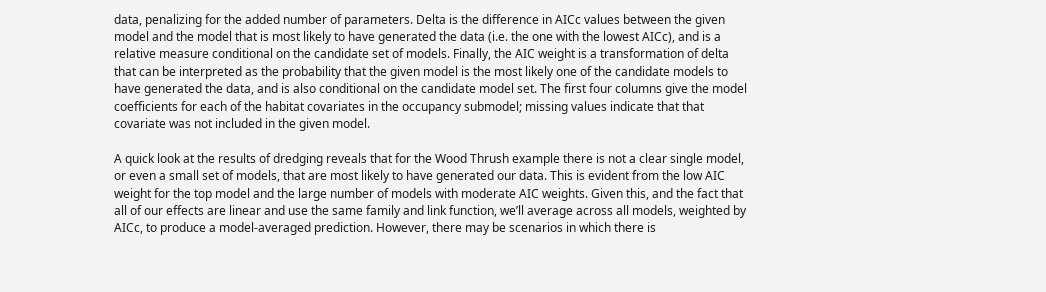data, penalizing for the added number of parameters. Delta is the difference in AICc values between the given model and the model that is most likely to have generated the data (i.e. the one with the lowest AICc), and is a relative measure conditional on the candidate set of models. Finally, the AIC weight is a transformation of delta that can be interpreted as the probability that the given model is the most likely one of the candidate models to have generated the data, and is also conditional on the candidate model set. The first four columns give the model coefficients for each of the habitat covariates in the occupancy submodel; missing values indicate that that covariate was not included in the given model.

A quick look at the results of dredging reveals that for the Wood Thrush example there is not a clear single model, or even a small set of models, that are most likely to have generated our data. This is evident from the low AIC weight for the top model and the large number of models with moderate AIC weights. Given this, and the fact that all of our effects are linear and use the same family and link function, we’ll average across all models, weighted by AICc, to produce a model-averaged prediction. However, there may be scenarios in which there is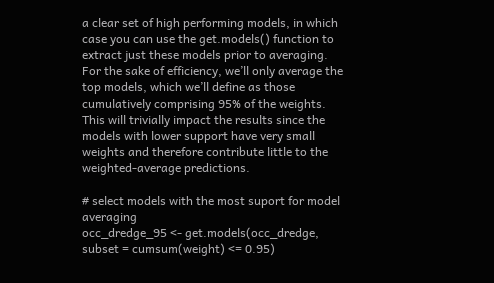a clear set of high performing models, in which case you can use the get.models() function to extract just these models prior to averaging. For the sake of efficiency, we’ll only average the top models, which we’ll define as those cumulatively comprising 95% of the weights. This will trivially impact the results since the models with lower support have very small weights and therefore contribute little to the weighted-average predictions.

# select models with the most suport for model averaging
occ_dredge_95 <- get.models(occ_dredge, subset = cumsum(weight) <= 0.95)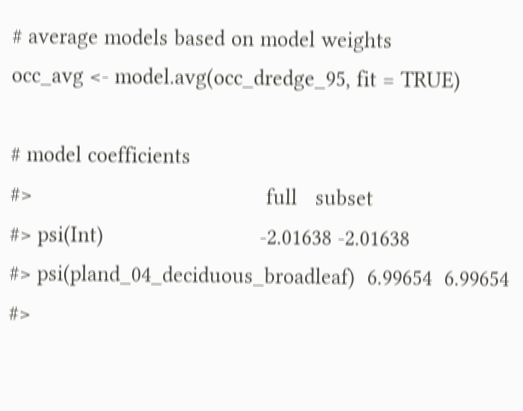# average models based on model weights
occ_avg <- model.avg(occ_dredge_95, fit = TRUE)

# model coefficients
#>                                       full   subset
#> psi(Int)                          -2.01638 -2.01638
#> psi(pland_04_deciduous_broadleaf)  6.99654  6.99654
#>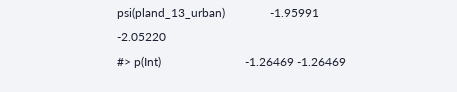psi(pland_13_urban)               -1.95991 -2.05220
#> p(Int)                            -1.26469 -1.26469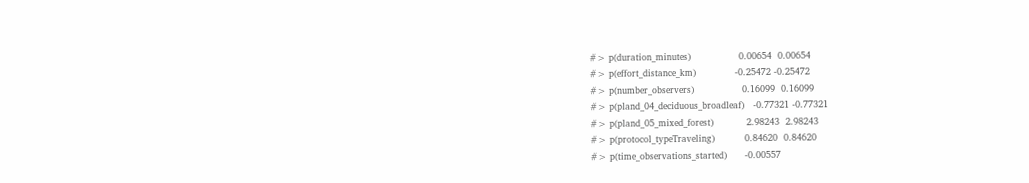#> p(duration_minutes)                0.00654  0.00654
#> p(effort_distance_km)             -0.25472 -0.25472
#> p(number_observers)                0.16099  0.16099
#> p(pland_04_deciduous_broadleaf)   -0.77321 -0.77321
#> p(pland_05_mixed_forest)           2.98243  2.98243
#> p(protocol_typeTraveling)          0.84620  0.84620
#> p(time_observations_started)      -0.00557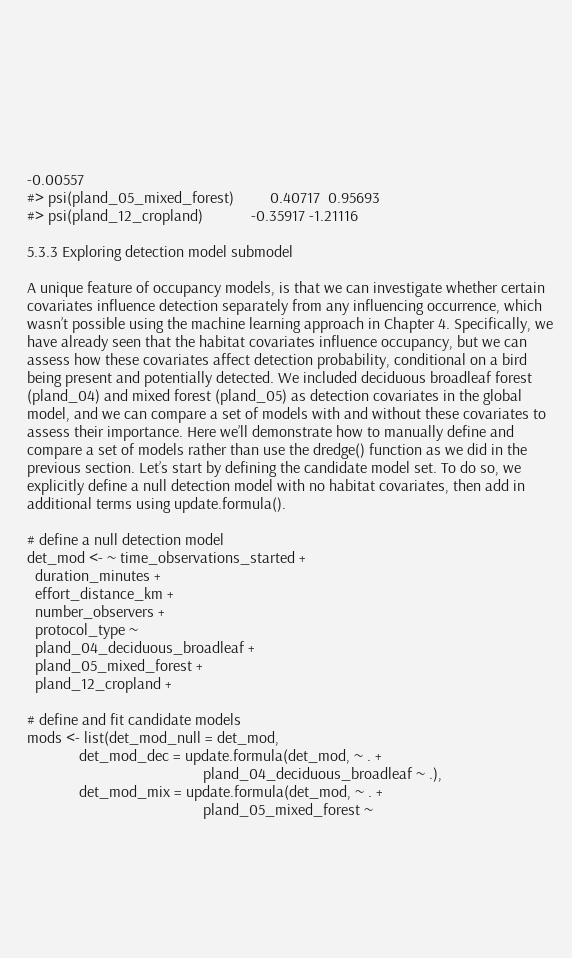-0.00557
#> psi(pland_05_mixed_forest)         0.40717  0.95693
#> psi(pland_12_cropland)            -0.35917 -1.21116

5.3.3 Exploring detection model submodel

A unique feature of occupancy models, is that we can investigate whether certain covariates influence detection separately from any influencing occurrence, which wasn’t possible using the machine learning approach in Chapter 4. Specifically, we have already seen that the habitat covariates influence occupancy, but we can assess how these covariates affect detection probability, conditional on a bird being present and potentially detected. We included deciduous broadleaf forest (pland_04) and mixed forest (pland_05) as detection covariates in the global model, and we can compare a set of models with and without these covariates to assess their importance. Here we’ll demonstrate how to manually define and compare a set of models rather than use the dredge() function as we did in the previous section. Let’s start by defining the candidate model set. To do so, we explicitly define a null detection model with no habitat covariates, then add in additional terms using update.formula().

# define a null detection model
det_mod <- ~ time_observations_started +
  duration_minutes +
  effort_distance_km +
  number_observers +
  protocol_type ~
  pland_04_deciduous_broadleaf +
  pland_05_mixed_forest +
  pland_12_cropland +

# define and fit candidate models
mods <- list(det_mod_null = det_mod,
             det_mod_dec = update.formula(det_mod, ~ . +
                                            pland_04_deciduous_broadleaf ~ .),
             det_mod_mix = update.formula(det_mod, ~ . +
                                            pland_05_mixed_forest ~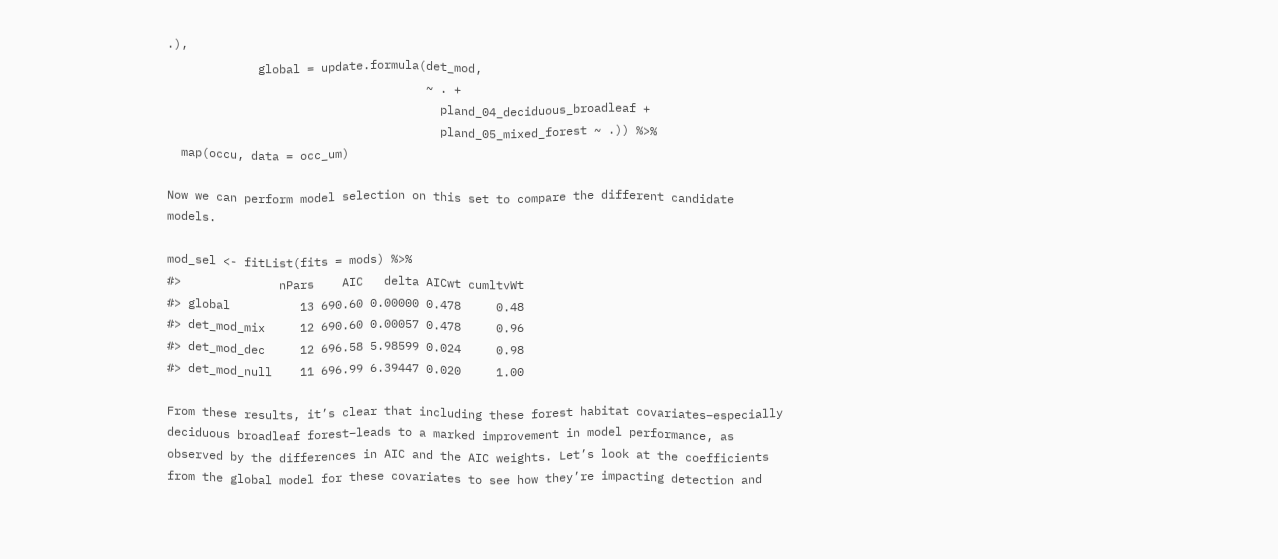.),
             global = update.formula(det_mod,
                                     ~ . +
                                       pland_04_deciduous_broadleaf +
                                       pland_05_mixed_forest ~ .)) %>%
  map(occu, data = occ_um)

Now we can perform model selection on this set to compare the different candidate models.

mod_sel <- fitList(fits = mods) %>%
#>              nPars    AIC   delta AICwt cumltvWt
#> global          13 690.60 0.00000 0.478     0.48
#> det_mod_mix     12 690.60 0.00057 0.478     0.96
#> det_mod_dec     12 696.58 5.98599 0.024     0.98
#> det_mod_null    11 696.99 6.39447 0.020     1.00

From these results, it’s clear that including these forest habitat covariates–especially deciduous broadleaf forest–leads to a marked improvement in model performance, as observed by the differences in AIC and the AIC weights. Let’s look at the coefficients from the global model for these covariates to see how they’re impacting detection and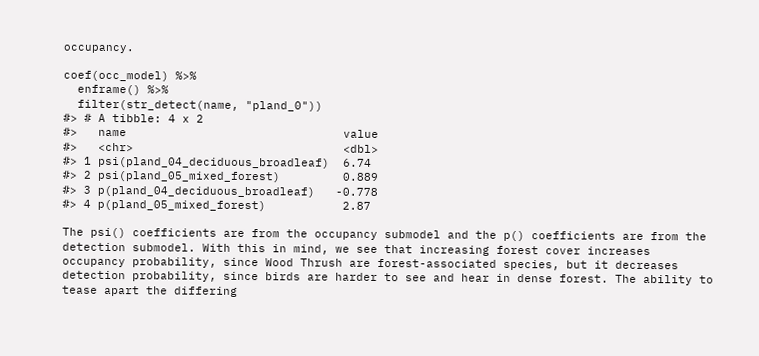occupancy.

coef(occ_model) %>%
  enframe() %>%
  filter(str_detect(name, "pland_0"))
#> # A tibble: 4 x 2
#>   name                               value
#>   <chr>                              <dbl>
#> 1 psi(pland_04_deciduous_broadleaf)  6.74
#> 2 psi(pland_05_mixed_forest)         0.889
#> 3 p(pland_04_deciduous_broadleaf)   -0.778
#> 4 p(pland_05_mixed_forest)           2.87

The psi() coefficients are from the occupancy submodel and the p() coefficients are from the detection submodel. With this in mind, we see that increasing forest cover increases occupancy probability, since Wood Thrush are forest-associated species, but it decreases detection probability, since birds are harder to see and hear in dense forest. The ability to tease apart the differing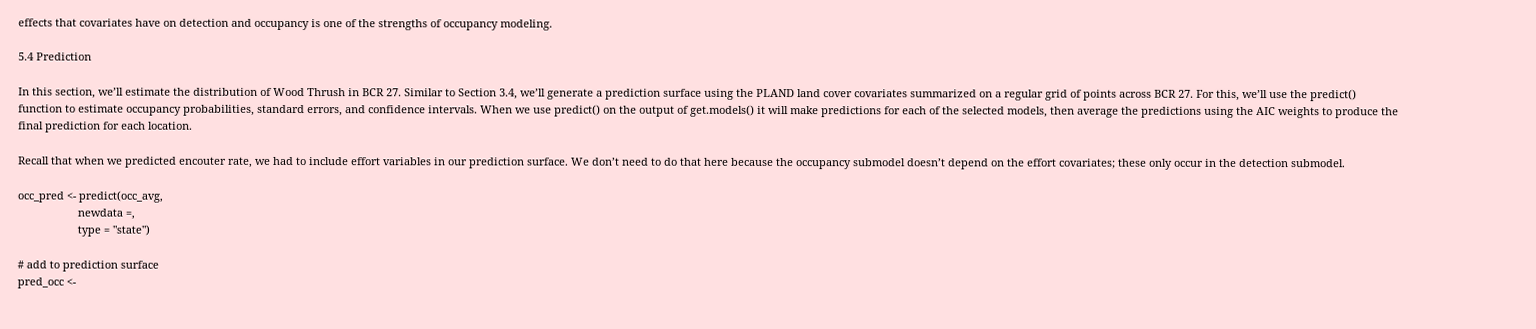effects that covariates have on detection and occupancy is one of the strengths of occupancy modeling.

5.4 Prediction

In this section, we’ll estimate the distribution of Wood Thrush in BCR 27. Similar to Section 3.4, we’ll generate a prediction surface using the PLAND land cover covariates summarized on a regular grid of points across BCR 27. For this, we’ll use the predict() function to estimate occupancy probabilities, standard errors, and confidence intervals. When we use predict() on the output of get.models() it will make predictions for each of the selected models, then average the predictions using the AIC weights to produce the final prediction for each location.

Recall that when we predicted encouter rate, we had to include effort variables in our prediction surface. We don’t need to do that here because the occupancy submodel doesn’t depend on the effort covariates; these only occur in the detection submodel.

occ_pred <- predict(occ_avg,
                    newdata =,
                    type = "state")

# add to prediction surface
pred_occ <-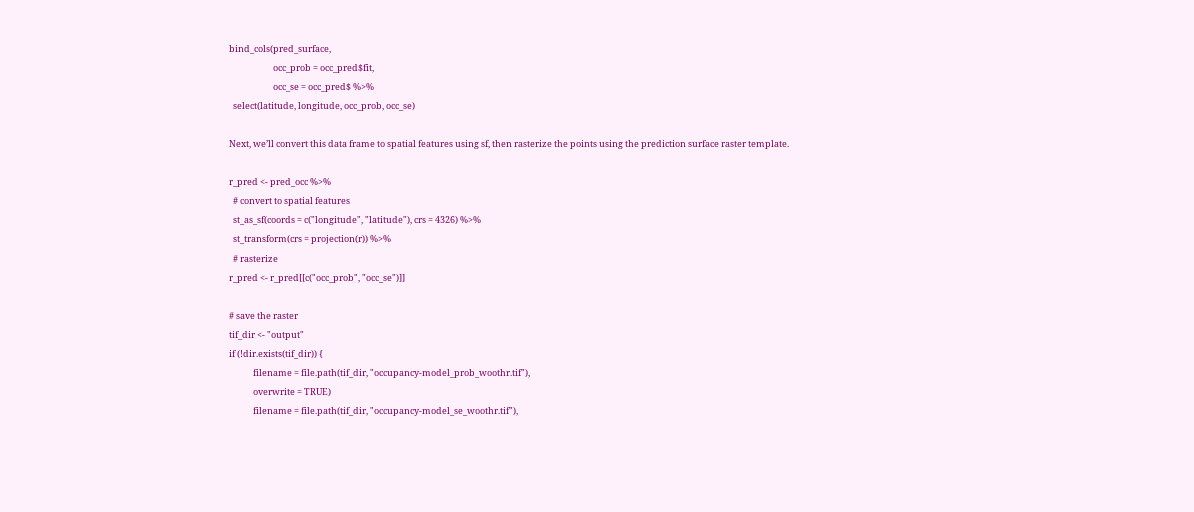bind_cols(pred_surface,
                      occ_prob = occ_pred$fit,
                      occ_se = occ_pred$ %>%
  select(latitude, longitude, occ_prob, occ_se)

Next, we’ll convert this data frame to spatial features using sf, then rasterize the points using the prediction surface raster template.

r_pred <- pred_occ %>%
  # convert to spatial features
  st_as_sf(coords = c("longitude", "latitude"), crs = 4326) %>%
  st_transform(crs = projection(r)) %>%
  # rasterize
r_pred <- r_pred[[c("occ_prob", "occ_se")]]

# save the raster
tif_dir <- "output"
if (!dir.exists(tif_dir)) {
            filename = file.path(tif_dir, "occupancy-model_prob_woothr.tif"),
            overwrite = TRUE)
            filename = file.path(tif_dir, "occupancy-model_se_woothr.tif"),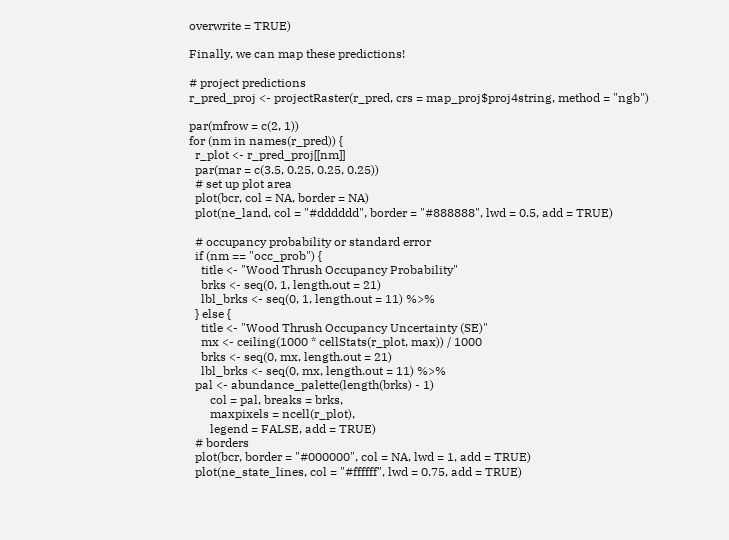overwrite = TRUE)

Finally, we can map these predictions!

# project predictions
r_pred_proj <- projectRaster(r_pred, crs = map_proj$proj4string, method = "ngb")

par(mfrow = c(2, 1))
for (nm in names(r_pred)) {
  r_plot <- r_pred_proj[[nm]]
  par(mar = c(3.5, 0.25, 0.25, 0.25))
  # set up plot area
  plot(bcr, col = NA, border = NA)
  plot(ne_land, col = "#dddddd", border = "#888888", lwd = 0.5, add = TRUE)

  # occupancy probability or standard error
  if (nm == "occ_prob") {
    title <- "Wood Thrush Occupancy Probability"
    brks <- seq(0, 1, length.out = 21)
    lbl_brks <- seq(0, 1, length.out = 11) %>%
  } else {
    title <- "Wood Thrush Occupancy Uncertainty (SE)"
    mx <- ceiling(1000 * cellStats(r_plot, max)) / 1000
    brks <- seq(0, mx, length.out = 21)
    lbl_brks <- seq(0, mx, length.out = 11) %>%
  pal <- abundance_palette(length(brks) - 1)
       col = pal, breaks = brks,
       maxpixels = ncell(r_plot),
       legend = FALSE, add = TRUE)
  # borders
  plot(bcr, border = "#000000", col = NA, lwd = 1, add = TRUE)
  plot(ne_state_lines, col = "#ffffff", lwd = 0.75, add = TRUE)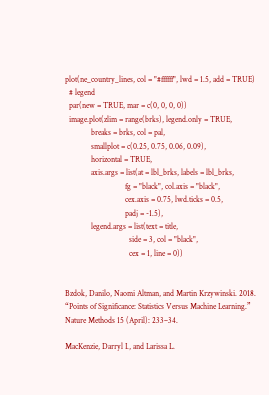plot(ne_country_lines, col = "#ffffff", lwd = 1.5, add = TRUE)
  # legend
  par(new = TRUE, mar = c(0, 0, 0, 0))
  image.plot(zlim = range(brks), legend.only = TRUE,
             breaks = brks, col = pal,
             smallplot = c(0.25, 0.75, 0.06, 0.09),
             horizontal = TRUE,
             axis.args = list(at = lbl_brks, labels = lbl_brks,
                              fg = "black", col.axis = "black",
                              cex.axis = 0.75, lwd.ticks = 0.5,
                              padj = -1.5),
             legend.args = list(text = title,
                                side = 3, col = "black",
                                cex = 1, line = 0))


Bzdok, Danilo, Naomi Altman, and Martin Krzywinski. 2018. “Points of Significance: Statistics Versus Machine Learning.” Nature Methods 15 (April): 233–34.

MacKenzie, Darryl I., and Larissa L.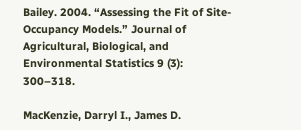Bailey. 2004. “Assessing the Fit of Site-Occupancy Models.” Journal of Agricultural, Biological, and Environmental Statistics 9 (3): 300–318.

MacKenzie, Darryl I., James D.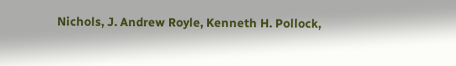Nichols, J. Andrew Royle, Kenneth H. Pollock,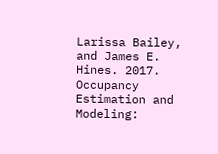Larissa Bailey, and James E. Hines. 2017. Occupancy Estimation and Modeling: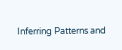Inferring Patterns and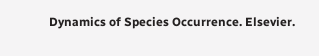Dynamics of Species Occurrence. Elsevier.